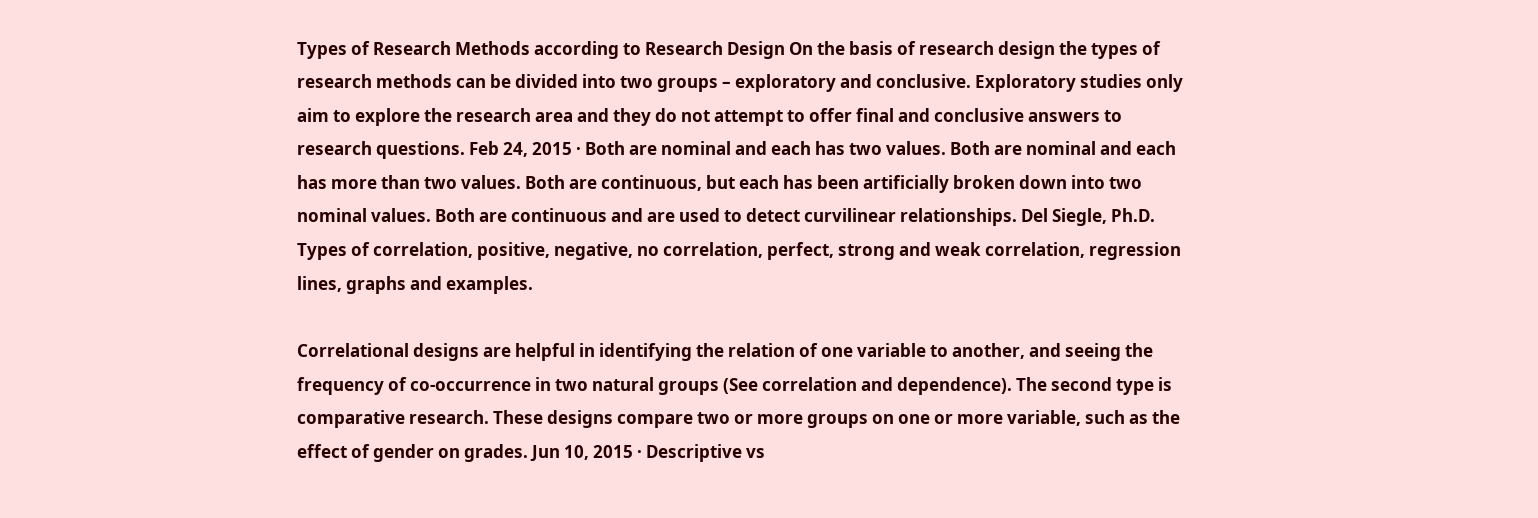Types of Research Methods according to Research Design On the basis of research design the types of research methods can be divided into two groups – exploratory and conclusive. Exploratory studies only aim to explore the research area and they do not attempt to offer final and conclusive answers to research questions. Feb 24, 2015 · Both are nominal and each has two values. Both are nominal and each has more than two values. Both are continuous, but each has been artificially broken down into two nominal values. Both are continuous and are used to detect curvilinear relationships. Del Siegle, Ph.D. Types of correlation, positive, negative, no correlation, perfect, strong and weak correlation, regression lines, graphs and examples.

Correlational designs are helpful in identifying the relation of one variable to another, and seeing the frequency of co-occurrence in two natural groups (See correlation and dependence). The second type is comparative research. These designs compare two or more groups on one or more variable, such as the effect of gender on grades. Jun 10, 2015 · Descriptive vs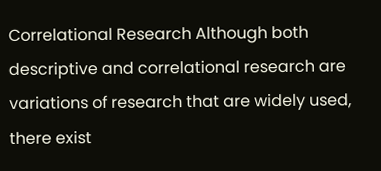Correlational Research Although both descriptive and correlational research are variations of research that are widely used, there exist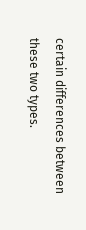certain differences between these two types.